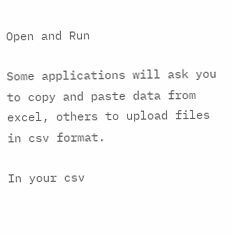Open and Run

Some applications will ask you to copy and paste data from excel, others to upload files in csv format.

In your csv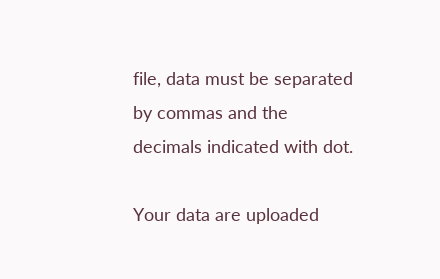file, data must be separated by commas and the decimals indicated with dot.

Your data are uploaded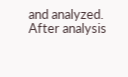and analyzed. After analysis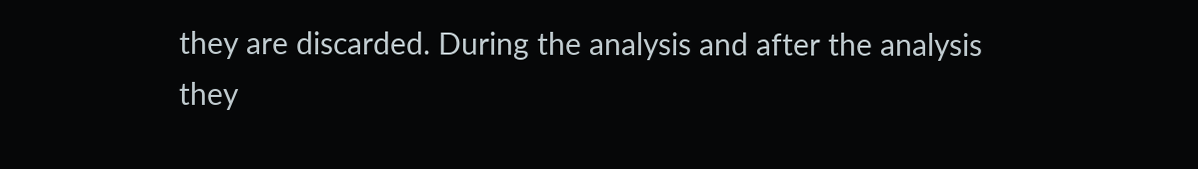they are discarded. During the analysis and after the analysis they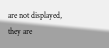are not displayed, they are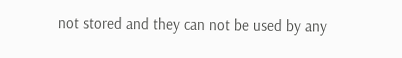not stored and they can not be used by any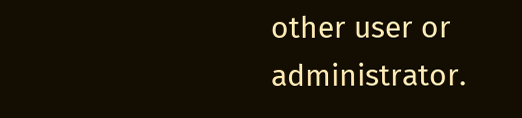other user or administrator.